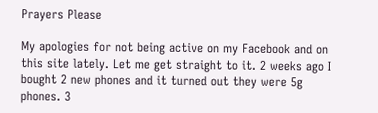Prayers Please

My apologies for not being active on my Facebook and on this site lately. Let me get straight to it. 2 weeks ago I bought 2 new phones and it turned out they were 5g phones. 3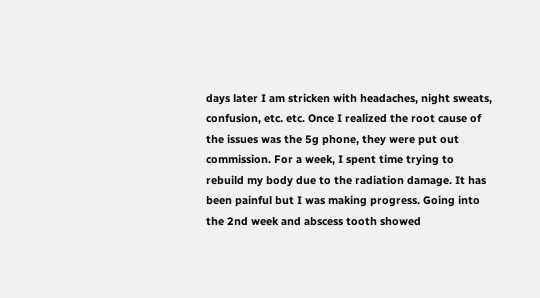days later I am stricken with headaches, night sweats, confusion, etc. etc. Once I realized the root cause of the issues was the 5g phone, they were put out commission. For a week, I spent time trying to rebuild my body due to the radiation damage. It has been painful but I was making progress. Going into the 2nd week and abscess tooth showed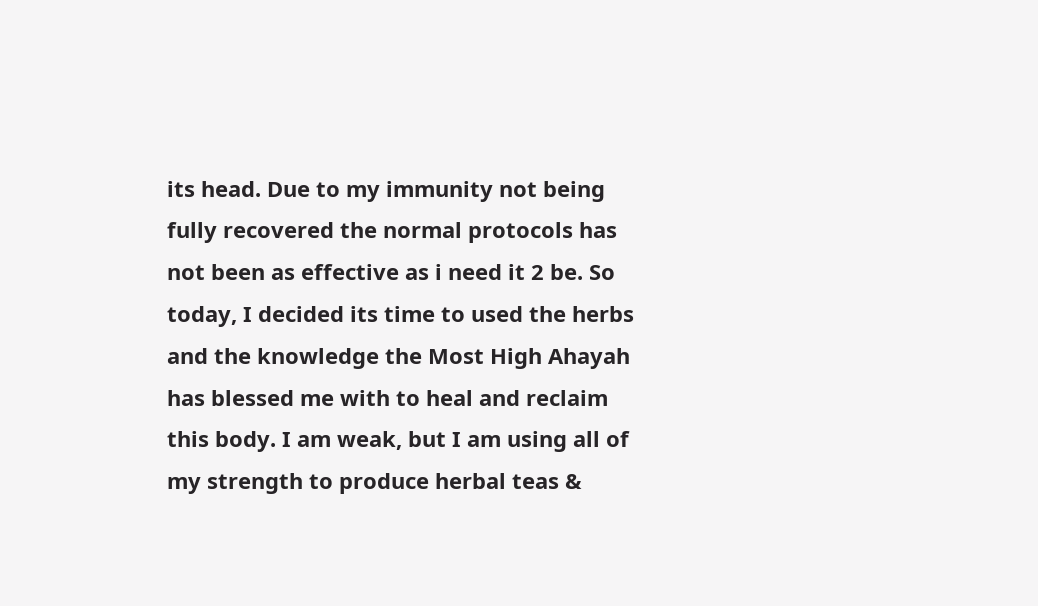its head. Due to my immunity not being fully recovered the normal protocols has not been as effective as i need it 2 be. So today, I decided its time to used the herbs and the knowledge the Most High Ahayah has blessed me with to heal and reclaim this body. I am weak, but I am using all of my strength to produce herbal teas &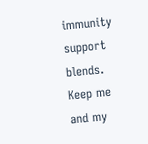immunity support blends. Keep me and my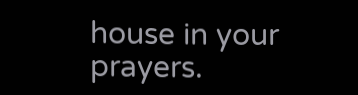house in your prayers.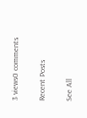3 views0 comments

Recent Posts

See All